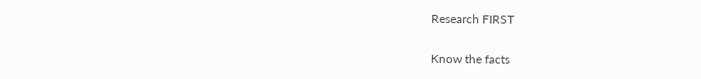Research FIRST

Know the facts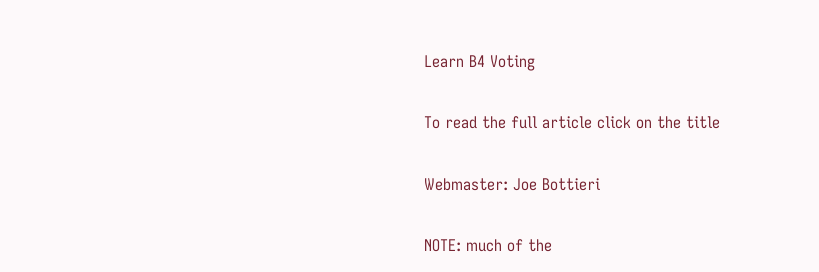Learn B4 Voting

To read the full article click on the title

Webmaster: Joe Bottieri

NOTE: much of the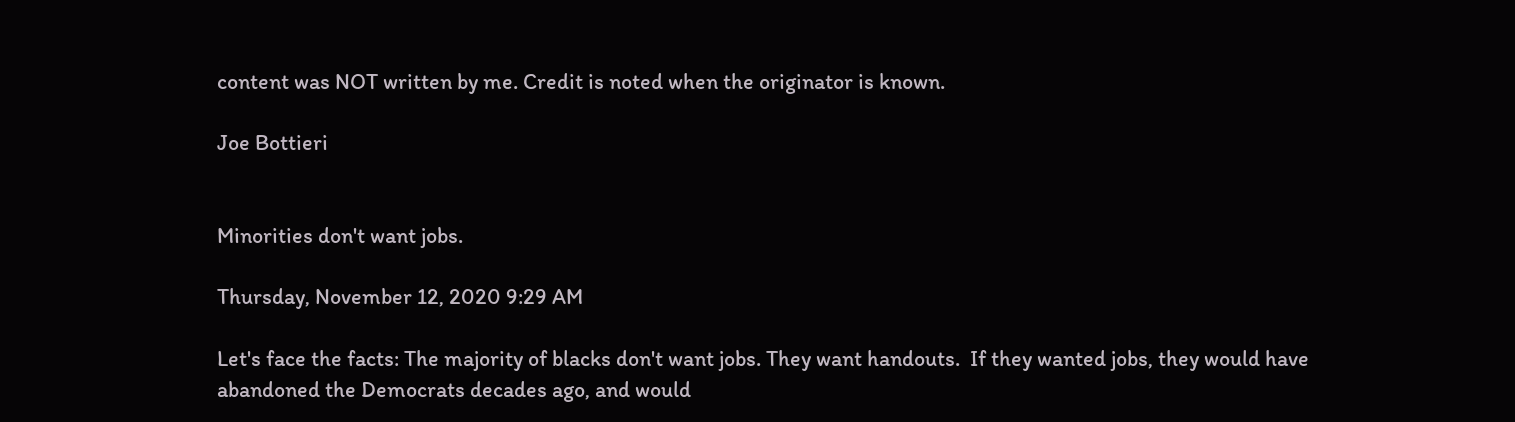content was NOT written by me. Credit is noted when the originator is known.

Joe Bottieri


Minorities don't want jobs.

Thursday, November 12, 2020 9:29 AM

Let's face the facts: The majority of blacks don't want jobs. They want handouts.  If they wanted jobs, they would have abandoned the Democrats decades ago, and would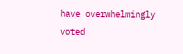have overwhelmingly voted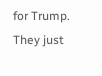for Trump. They just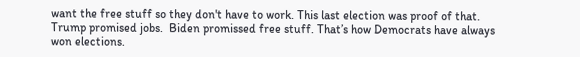want the free stuff so they don't have to work. This last election was proof of that.  Trump promised jobs.  Biden promissed free stuff. That’s how Democrats have always won elections.